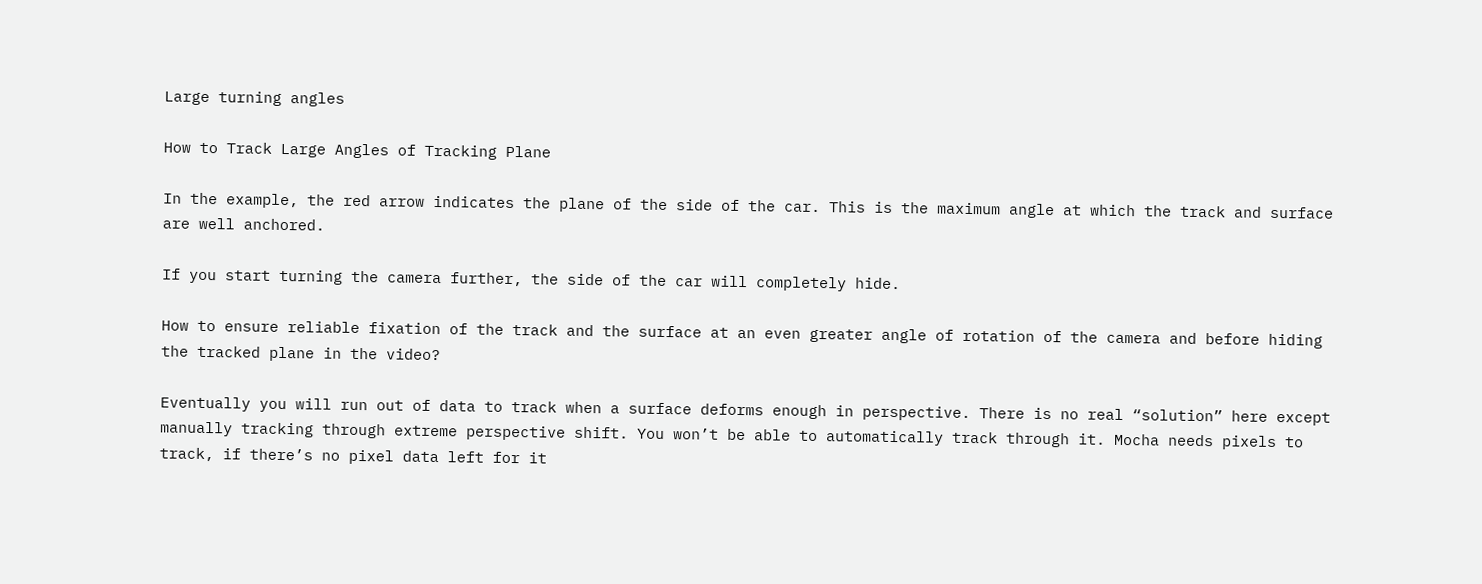Large turning angles

How to Track Large Angles of Tracking Plane

In the example, the red arrow indicates the plane of the side of the car. This is the maximum angle at which the track and surface are well anchored.

If you start turning the camera further, the side of the car will completely hide.

How to ensure reliable fixation of the track and the surface at an even greater angle of rotation of the camera and before hiding the tracked plane in the video?

Eventually you will run out of data to track when a surface deforms enough in perspective. There is no real “solution” here except manually tracking through extreme perspective shift. You won’t be able to automatically track through it. Mocha needs pixels to track, if there’s no pixel data left for it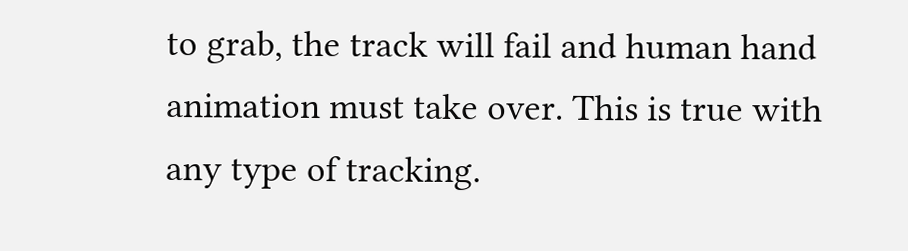to grab, the track will fail and human hand animation must take over. This is true with any type of tracking.